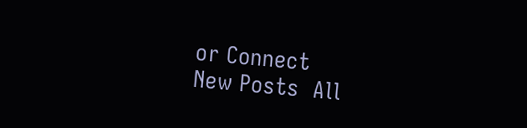or Connect
New Posts  All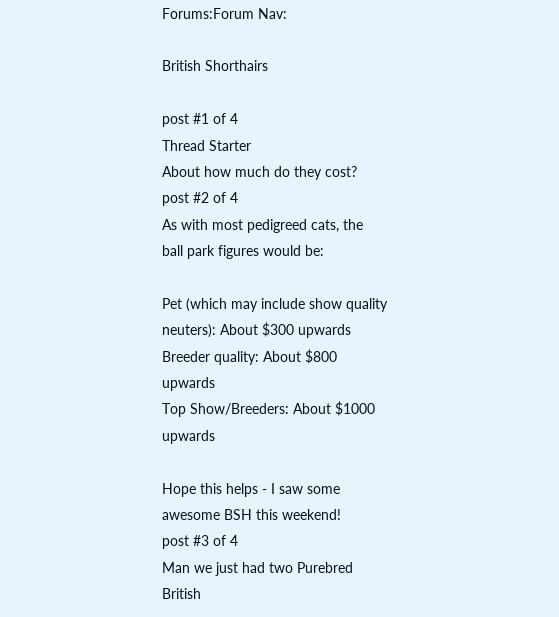Forums:Forum Nav:

British Shorthairs

post #1 of 4
Thread Starter
About how much do they cost?
post #2 of 4
As with most pedigreed cats, the ball park figures would be:

Pet (which may include show quality neuters): About $300 upwards
Breeder quality: About $800 upwards
Top Show/Breeders: About $1000 upwards

Hope this helps - I saw some awesome BSH this weekend!
post #3 of 4
Man we just had two Purebred British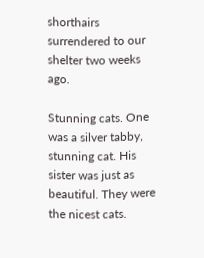shorthairs surrendered to our shelter two weeks ago.

Stunning cats. One was a silver tabby, stunning cat. His sister was just as beautiful. They were the nicest cats.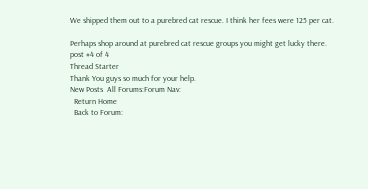We shipped them out to a purebred cat rescue. I think her fees were 125 per cat.

Perhaps shop around at purebred cat rescue groups you might get lucky there.
post #4 of 4
Thread Starter
Thank You guys so much for your help.
New Posts  All Forums:Forum Nav:
  Return Home
  Back to Forum: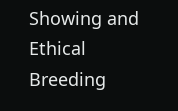Showing and Ethical Breeding